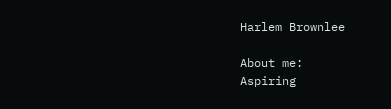Harlem Brownlee

About me:
Aspiring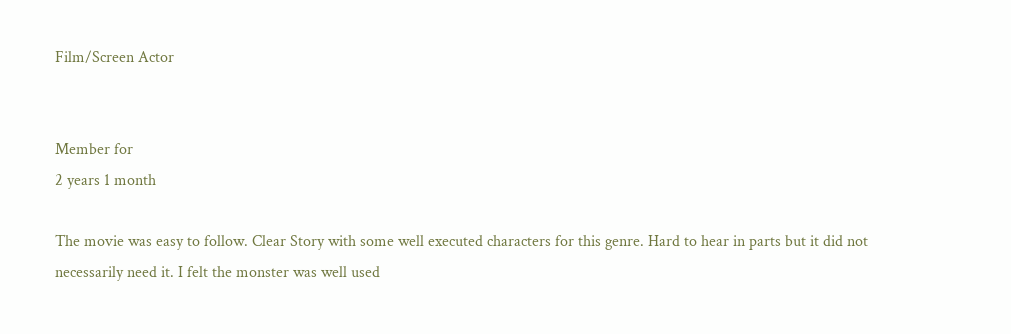Film/Screen Actor


Member for
2 years 1 month

The movie was easy to follow. Clear Story with some well executed characters for this genre. Hard to hear in parts but it did not necessarily need it. I felt the monster was well used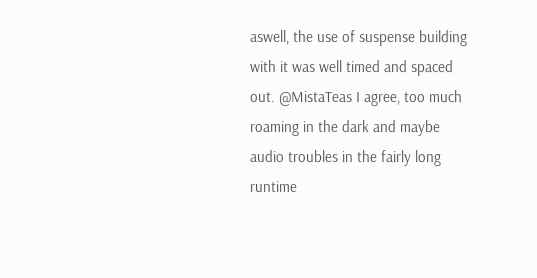aswell, the use of suspense building with it was well timed and spaced out. @MistaTeas I agree, too much roaming in the dark and maybe audio troubles in the fairly long runtime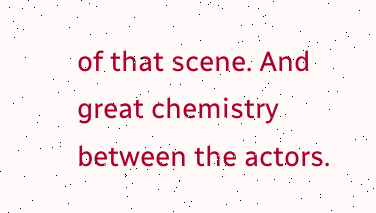of that scene. And great chemistry between the actors.